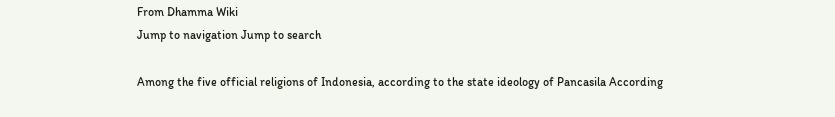From Dhamma Wiki
Jump to navigation Jump to search

Among the five official religions of Indonesia, according to the state ideology of Pancasila According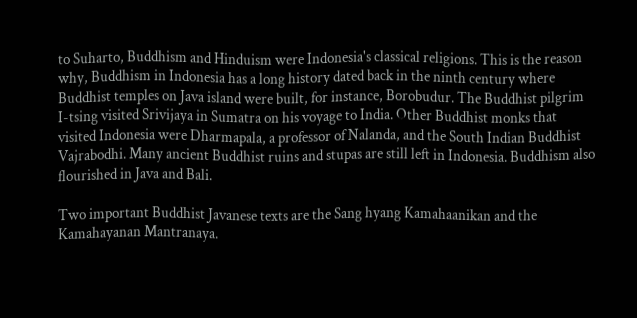to Suharto, Buddhism and Hinduism were Indonesia's classical religions. This is the reason why, Buddhism in Indonesia has a long history dated back in the ninth century where Buddhist temples on Java island were built, for instance, Borobudur. The Buddhist pilgrim I-tsing visited Srivijaya in Sumatra on his voyage to India. Other Buddhist monks that visited Indonesia were Dharmapala, a professor of Nalanda, and the South Indian Buddhist Vajrabodhi. Many ancient Buddhist ruins and stupas are still left in Indonesia. Buddhism also flourished in Java and Bali.

Two important Buddhist Javanese texts are the Sang hyang Kamahaanikan and the Kamahayanan Mantranaya.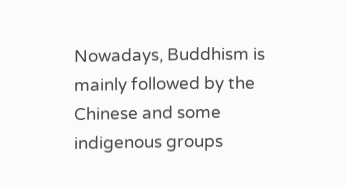Nowadays, Buddhism is mainly followed by the Chinese and some indigenous groups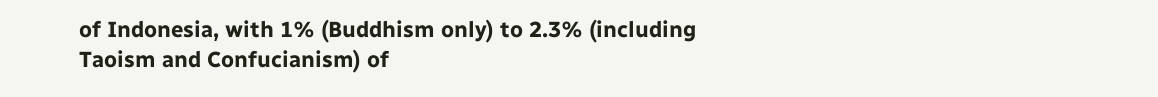of Indonesia, with 1% (Buddhism only) to 2.3% (including Taoism and Confucianism) of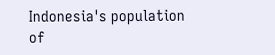Indonesia's population of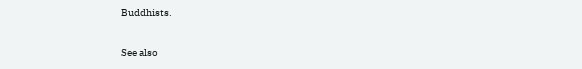Buddhists.

See also